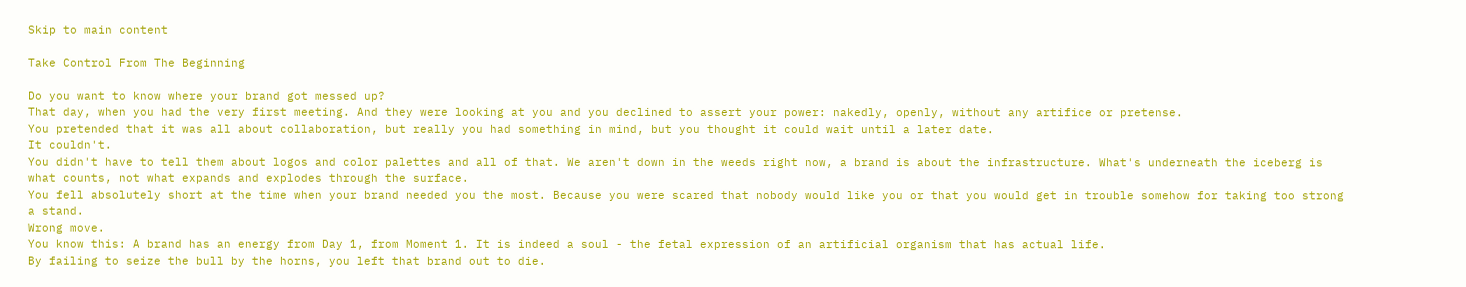Skip to main content

Take Control From The Beginning

Do you want to know where your brand got messed up?
That day, when you had the very first meeting. And they were looking at you and you declined to assert your power: nakedly, openly, without any artifice or pretense.
You pretended that it was all about collaboration, but really you had something in mind, but you thought it could wait until a later date.
It couldn't.
You didn't have to tell them about logos and color palettes and all of that. We aren't down in the weeds right now, a brand is about the infrastructure. What's underneath the iceberg is what counts, not what expands and explodes through the surface.
You fell absolutely short at the time when your brand needed you the most. Because you were scared that nobody would like you or that you would get in trouble somehow for taking too strong a stand.
Wrong move.
You know this: A brand has an energy from Day 1, from Moment 1. It is indeed a soul - the fetal expression of an artificial organism that has actual life.
By failing to seize the bull by the horns, you left that brand out to die.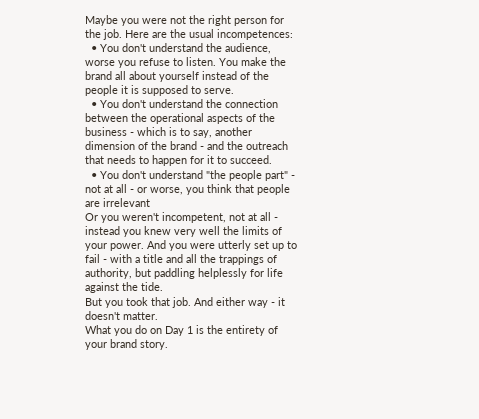Maybe you were not the right person for the job. Here are the usual incompetences:
  • You don't understand the audience, worse you refuse to listen. You make the brand all about yourself instead of the people it is supposed to serve.
  • You don't understand the connection between the operational aspects of the business - which is to say, another dimension of the brand - and the outreach that needs to happen for it to succeed.
  • You don't understand "the people part" - not at all - or worse, you think that people are irrelevant
Or you weren't incompetent, not at all - instead you knew very well the limits of your power. And you were utterly set up to fail - with a title and all the trappings of authority, but paddling helplessly for life against the tide.
But you took that job. And either way - it doesn't matter.
What you do on Day 1 is the entirety of your brand story.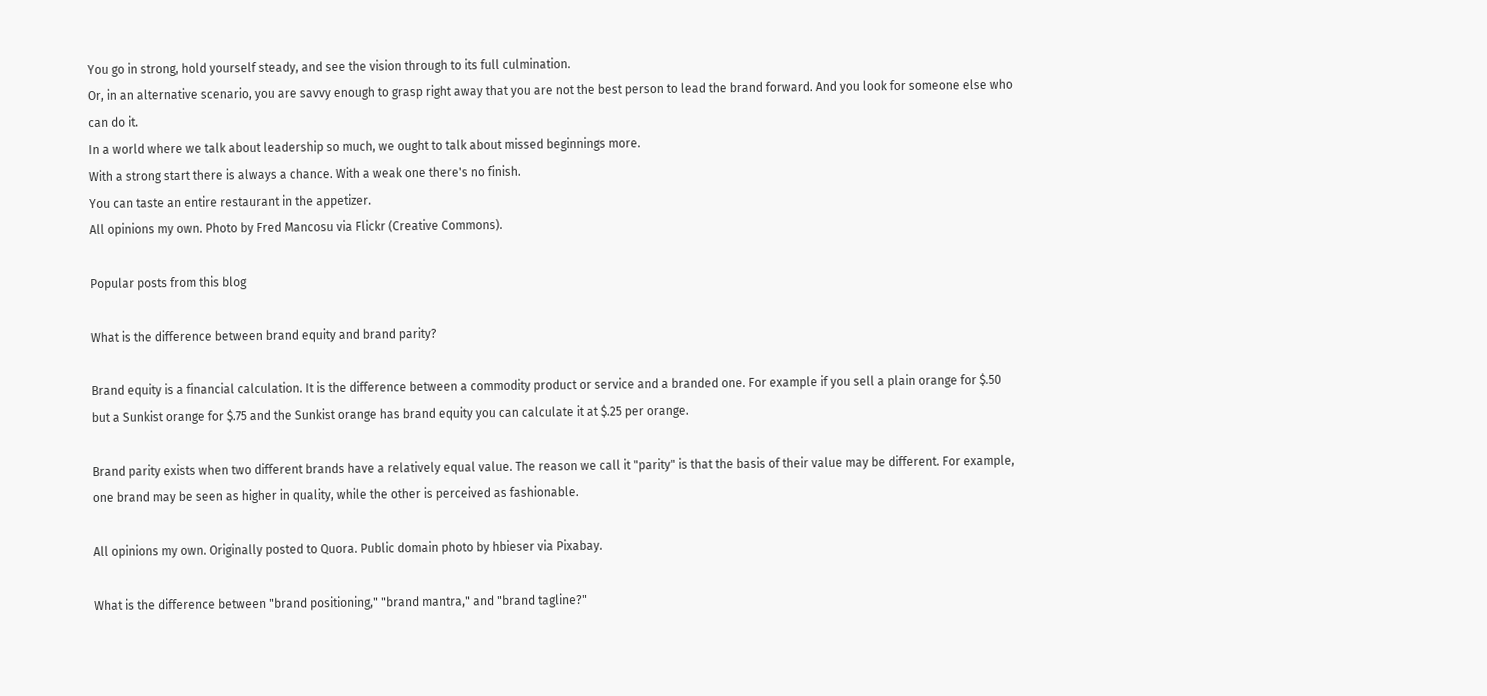You go in strong, hold yourself steady, and see the vision through to its full culmination.
Or, in an alternative scenario, you are savvy enough to grasp right away that you are not the best person to lead the brand forward. And you look for someone else who can do it.
In a world where we talk about leadership so much, we ought to talk about missed beginnings more.
With a strong start there is always a chance. With a weak one there's no finish.
You can taste an entire restaurant in the appetizer.
All opinions my own. Photo by Fred Mancosu via Flickr (Creative Commons).

Popular posts from this blog

What is the difference between brand equity and brand parity?

Brand equity is a financial calculation. It is the difference between a commodity product or service and a branded one. For example if you sell a plain orange for $.50 but a Sunkist orange for $.75 and the Sunkist orange has brand equity you can calculate it at $.25 per orange.

Brand parity exists when two different brands have a relatively equal value. The reason we call it "parity" is that the basis of their value may be different. For example, one brand may be seen as higher in quality, while the other is perceived as fashionable.

All opinions my own. Originally posted to Quora. Public domain photo by hbieser via Pixabay.

What is the difference between "brand positioning," "brand mantra," and "brand tagline?"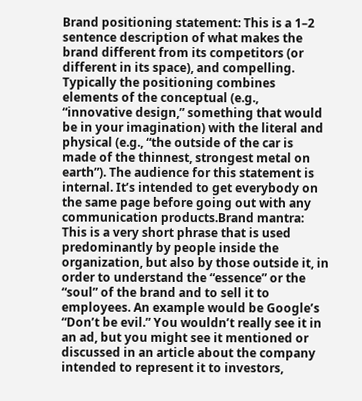Brand positioning statement: This is a 1–2 sentence description of what makes the brand different from its competitors (or different in its space), and compelling. Typically the positioning combines elements of the conceptual (e.g., “innovative design,” something that would be in your imagination) with the literal and physical (e.g., “the outside of the car is made of the thinnest, strongest metal on earth”). The audience for this statement is internal. It’s intended to get everybody on the same page before going out with any communication products.Brand mantra: This is a very short phrase that is used predominantly by people inside the organization, but also by those outside it, in order to understand the “essence” or the “soul” of the brand and to sell it to employees. An example would be Google’s “Don’t be evil.” You wouldn’t really see it in an ad, but you might see it mentioned or discussed in an article about the company intended to represent it to investors,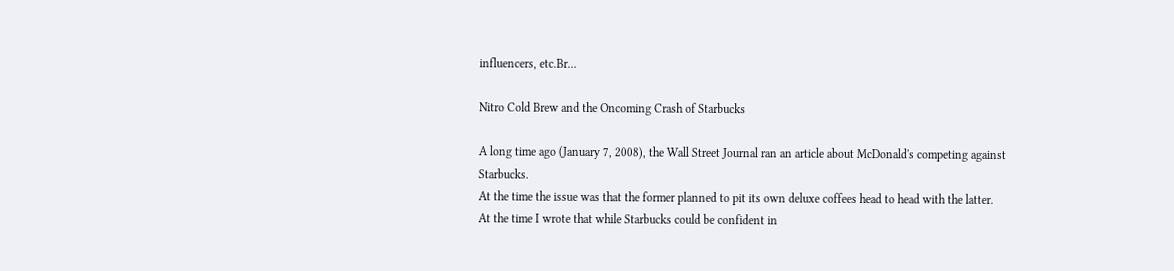influencers, etc.Br…

Nitro Cold Brew and the Oncoming Crash of Starbucks

A long time ago (January 7, 2008), the Wall Street Journal ran an article about McDonald's competing against Starbucks.
At the time the issue was that the former planned to pit its own deluxe coffees head to head with the latter.
At the time I wrote that while Starbucks could be confident in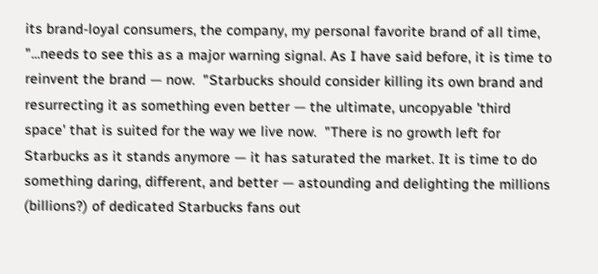its brand-loyal consumers, the company, my personal favorite brand of all time,  "...needs to see this as a major warning signal. As I have said before, it is time to reinvent the brand — now.  "Starbucks should consider killing its own brand and resurrecting it as something even better — the ultimate, uncopyable 'third space' that is suited for the way we live now.  "There is no growth left for Starbucks as it stands anymore — it has saturated the market. It is time to do something daring, different, and better — astounding and delighting the millions (billions?) of dedicated Starbucks fans out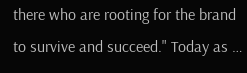there who are rooting for the brand to survive and succeed." Today as …